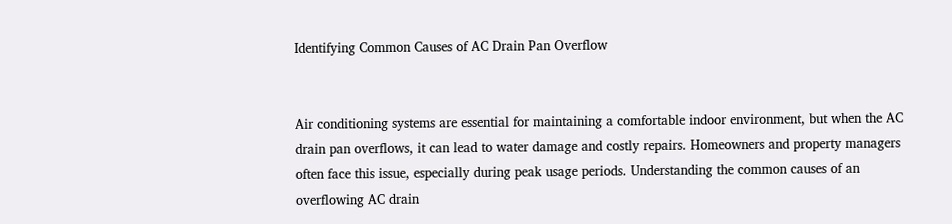Identifying Common Causes of AC Drain Pan Overflow


Air conditioning systems are essential for maintaining a comfortable indoor environment, but when the AC drain pan overflows, it can lead to water damage and costly repairs. Homeowners and property managers often face this issue, especially during peak usage periods. Understanding the common causes of an overflowing AC drain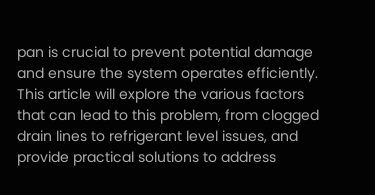pan is crucial to prevent potential damage and ensure the system operates efficiently. This article will explore the various factors that can lead to this problem, from clogged drain lines to refrigerant level issues, and provide practical solutions to address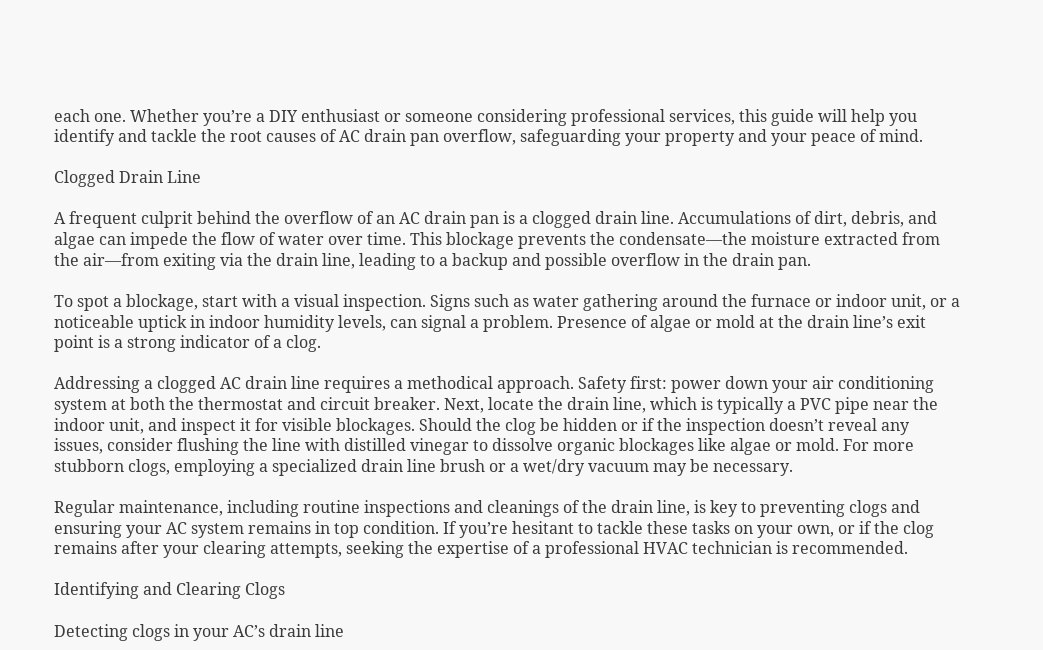each one. Whether you’re a DIY enthusiast or someone considering professional services, this guide will help you identify and tackle the root causes of AC drain pan overflow, safeguarding your property and your peace of mind.

Clogged Drain Line

A frequent culprit behind the overflow of an AC drain pan is a clogged drain line. Accumulations of dirt, debris, and algae can impede the flow of water over time. This blockage prevents the condensate—the moisture extracted from the air—from exiting via the drain line, leading to a backup and possible overflow in the drain pan.

To spot a blockage, start with a visual inspection. Signs such as water gathering around the furnace or indoor unit, or a noticeable uptick in indoor humidity levels, can signal a problem. Presence of algae or mold at the drain line’s exit point is a strong indicator of a clog.

Addressing a clogged AC drain line requires a methodical approach. Safety first: power down your air conditioning system at both the thermostat and circuit breaker. Next, locate the drain line, which is typically a PVC pipe near the indoor unit, and inspect it for visible blockages. Should the clog be hidden or if the inspection doesn’t reveal any issues, consider flushing the line with distilled vinegar to dissolve organic blockages like algae or mold. For more stubborn clogs, employing a specialized drain line brush or a wet/dry vacuum may be necessary.

Regular maintenance, including routine inspections and cleanings of the drain line, is key to preventing clogs and ensuring your AC system remains in top condition. If you’re hesitant to tackle these tasks on your own, or if the clog remains after your clearing attempts, seeking the expertise of a professional HVAC technician is recommended.

Identifying and Clearing Clogs

Detecting clogs in your AC’s drain line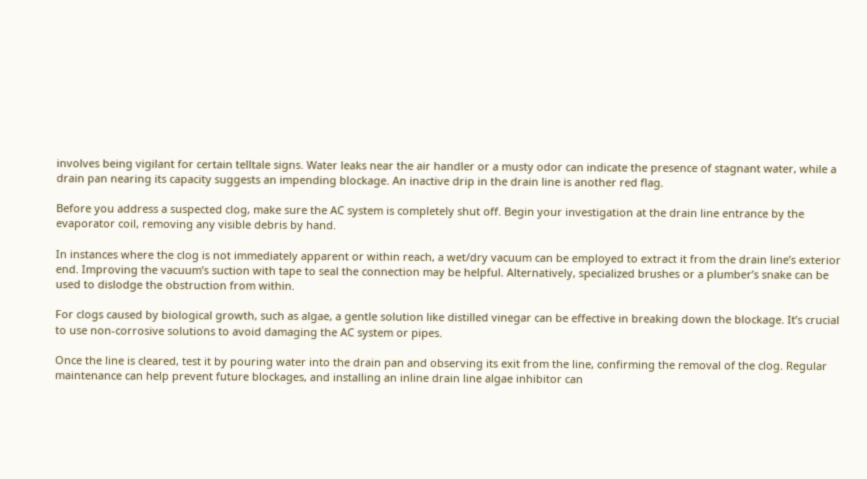involves being vigilant for certain telltale signs. Water leaks near the air handler or a musty odor can indicate the presence of stagnant water, while a drain pan nearing its capacity suggests an impending blockage. An inactive drip in the drain line is another red flag.

Before you address a suspected clog, make sure the AC system is completely shut off. Begin your investigation at the drain line entrance by the evaporator coil, removing any visible debris by hand.

In instances where the clog is not immediately apparent or within reach, a wet/dry vacuum can be employed to extract it from the drain line’s exterior end. Improving the vacuum’s suction with tape to seal the connection may be helpful. Alternatively, specialized brushes or a plumber’s snake can be used to dislodge the obstruction from within.

For clogs caused by biological growth, such as algae, a gentle solution like distilled vinegar can be effective in breaking down the blockage. It’s crucial to use non-corrosive solutions to avoid damaging the AC system or pipes.

Once the line is cleared, test it by pouring water into the drain pan and observing its exit from the line, confirming the removal of the clog. Regular maintenance can help prevent future blockages, and installing an inline drain line algae inhibitor can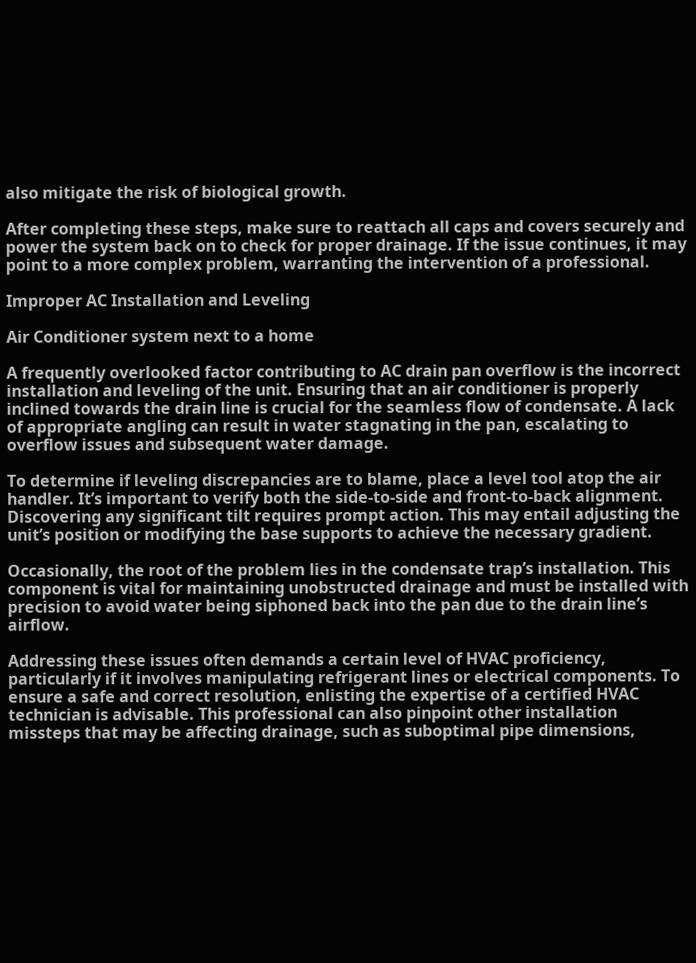also mitigate the risk of biological growth.

After completing these steps, make sure to reattach all caps and covers securely and power the system back on to check for proper drainage. If the issue continues, it may point to a more complex problem, warranting the intervention of a professional.

Improper AC Installation and Leveling

Air Conditioner system next to a home

A frequently overlooked factor contributing to AC drain pan overflow is the incorrect installation and leveling of the unit. Ensuring that an air conditioner is properly inclined towards the drain line is crucial for the seamless flow of condensate. A lack of appropriate angling can result in water stagnating in the pan, escalating to overflow issues and subsequent water damage.

To determine if leveling discrepancies are to blame, place a level tool atop the air handler. It’s important to verify both the side-to-side and front-to-back alignment. Discovering any significant tilt requires prompt action. This may entail adjusting the unit’s position or modifying the base supports to achieve the necessary gradient.

Occasionally, the root of the problem lies in the condensate trap’s installation. This component is vital for maintaining unobstructed drainage and must be installed with precision to avoid water being siphoned back into the pan due to the drain line’s airflow.

Addressing these issues often demands a certain level of HVAC proficiency, particularly if it involves manipulating refrigerant lines or electrical components. To ensure a safe and correct resolution, enlisting the expertise of a certified HVAC technician is advisable. This professional can also pinpoint other installation missteps that may be affecting drainage, such as suboptimal pipe dimensions,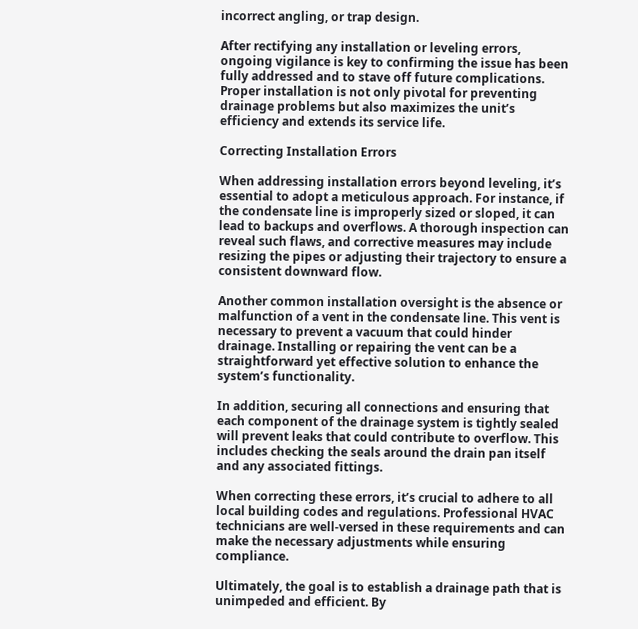incorrect angling, or trap design.

After rectifying any installation or leveling errors, ongoing vigilance is key to confirming the issue has been fully addressed and to stave off future complications. Proper installation is not only pivotal for preventing drainage problems but also maximizes the unit’s efficiency and extends its service life.

Correcting Installation Errors

When addressing installation errors beyond leveling, it’s essential to adopt a meticulous approach. For instance, if the condensate line is improperly sized or sloped, it can lead to backups and overflows. A thorough inspection can reveal such flaws, and corrective measures may include resizing the pipes or adjusting their trajectory to ensure a consistent downward flow.

Another common installation oversight is the absence or malfunction of a vent in the condensate line. This vent is necessary to prevent a vacuum that could hinder drainage. Installing or repairing the vent can be a straightforward yet effective solution to enhance the system’s functionality.

In addition, securing all connections and ensuring that each component of the drainage system is tightly sealed will prevent leaks that could contribute to overflow. This includes checking the seals around the drain pan itself and any associated fittings.

When correcting these errors, it’s crucial to adhere to all local building codes and regulations. Professional HVAC technicians are well-versed in these requirements and can make the necessary adjustments while ensuring compliance.

Ultimately, the goal is to establish a drainage path that is unimpeded and efficient. By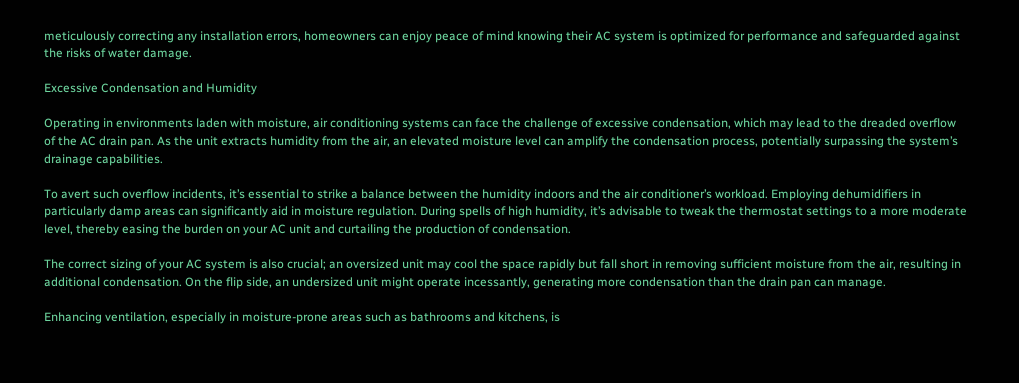meticulously correcting any installation errors, homeowners can enjoy peace of mind knowing their AC system is optimized for performance and safeguarded against the risks of water damage.

Excessive Condensation and Humidity

Operating in environments laden with moisture, air conditioning systems can face the challenge of excessive condensation, which may lead to the dreaded overflow of the AC drain pan. As the unit extracts humidity from the air, an elevated moisture level can amplify the condensation process, potentially surpassing the system’s drainage capabilities.

To avert such overflow incidents, it’s essential to strike a balance between the humidity indoors and the air conditioner’s workload. Employing dehumidifiers in particularly damp areas can significantly aid in moisture regulation. During spells of high humidity, it’s advisable to tweak the thermostat settings to a more moderate level, thereby easing the burden on your AC unit and curtailing the production of condensation.

The correct sizing of your AC system is also crucial; an oversized unit may cool the space rapidly but fall short in removing sufficient moisture from the air, resulting in additional condensation. On the flip side, an undersized unit might operate incessantly, generating more condensation than the drain pan can manage.

Enhancing ventilation, especially in moisture-prone areas such as bathrooms and kitchens, is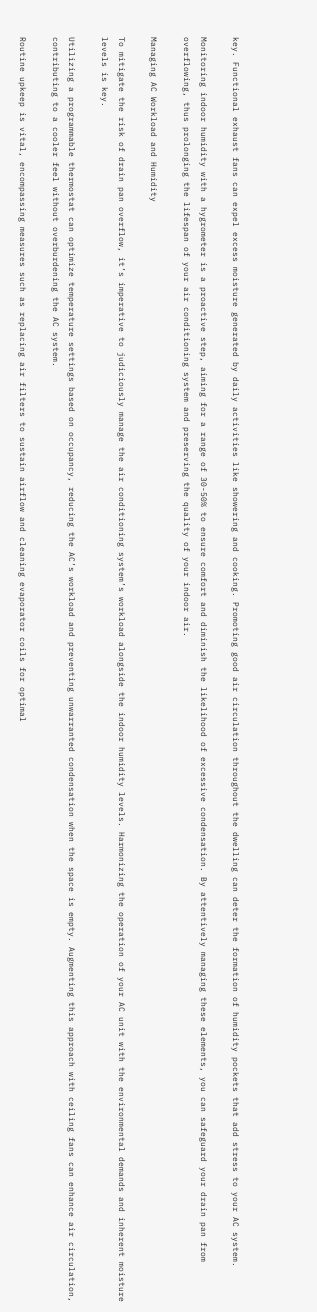key. Functional exhaust fans can expel excess moisture generated by daily activities like showering and cooking. Promoting good air circulation throughout the dwelling can deter the formation of humidity pockets that add stress to your AC system.

Monitoring indoor humidity with a hygrometer is a proactive step, aiming for a range of 30-50% to ensure comfort and diminish the likelihood of excessive condensation. By attentively managing these elements, you can safeguard your drain pan from overflowing, thus prolonging the lifespan of your air conditioning system and preserving the quality of your indoor air.

Managing AC Workload and Humidity

To mitigate the risk of drain pan overflow, it’s imperative to judiciously manage the air conditioning system’s workload alongside the indoor humidity levels. Harmonizing the operation of your AC unit with the environmental demands and inherent moisture levels is key.

Utilizing a programmable thermostat can optimize temperature settings based on occupancy, reducing the AC’s workload and preventing unwarranted condensation when the space is empty. Augmenting this approach with ceiling fans can enhance air circulation, contributing to a cooler feel without overburdening the AC system.

Routine upkeep is vital, encompassing measures such as replacing air filters to sustain airflow and cleaning evaporator coils for optimal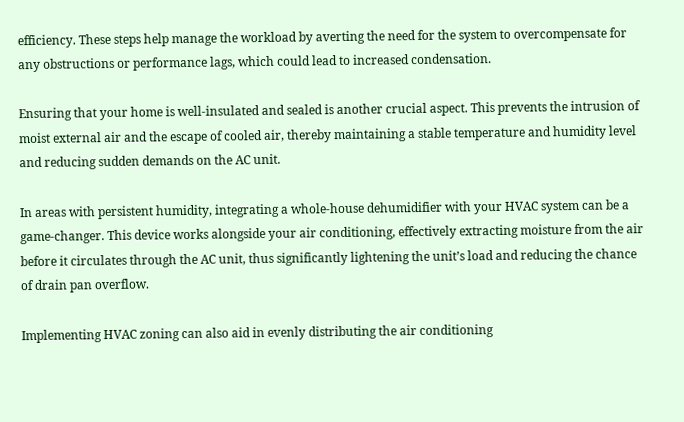efficiency. These steps help manage the workload by averting the need for the system to overcompensate for any obstructions or performance lags, which could lead to increased condensation.

Ensuring that your home is well-insulated and sealed is another crucial aspect. This prevents the intrusion of moist external air and the escape of cooled air, thereby maintaining a stable temperature and humidity level and reducing sudden demands on the AC unit.

In areas with persistent humidity, integrating a whole-house dehumidifier with your HVAC system can be a game-changer. This device works alongside your air conditioning, effectively extracting moisture from the air before it circulates through the AC unit, thus significantly lightening the unit’s load and reducing the chance of drain pan overflow.

Implementing HVAC zoning can also aid in evenly distributing the air conditioning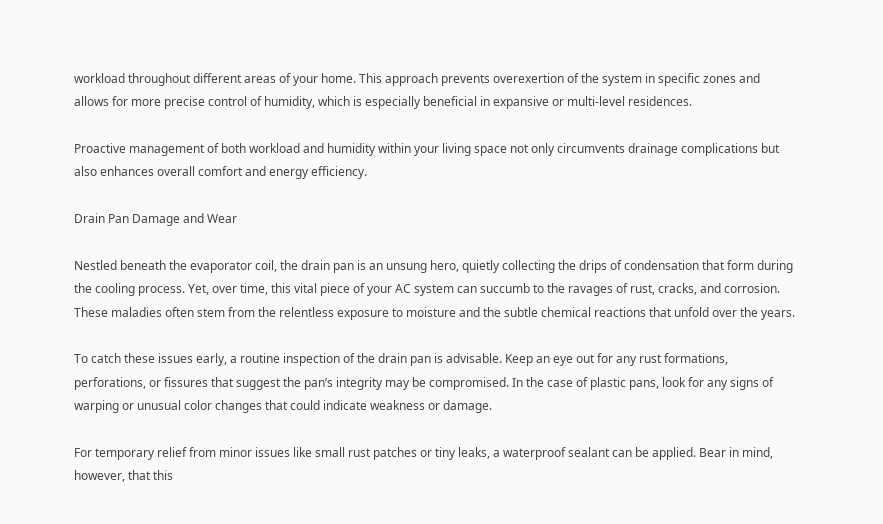workload throughout different areas of your home. This approach prevents overexertion of the system in specific zones and allows for more precise control of humidity, which is especially beneficial in expansive or multi-level residences.

Proactive management of both workload and humidity within your living space not only circumvents drainage complications but also enhances overall comfort and energy efficiency.

Drain Pan Damage and Wear

Nestled beneath the evaporator coil, the drain pan is an unsung hero, quietly collecting the drips of condensation that form during the cooling process. Yet, over time, this vital piece of your AC system can succumb to the ravages of rust, cracks, and corrosion. These maladies often stem from the relentless exposure to moisture and the subtle chemical reactions that unfold over the years.

To catch these issues early, a routine inspection of the drain pan is advisable. Keep an eye out for any rust formations, perforations, or fissures that suggest the pan’s integrity may be compromised. In the case of plastic pans, look for any signs of warping or unusual color changes that could indicate weakness or damage.

For temporary relief from minor issues like small rust patches or tiny leaks, a waterproof sealant can be applied. Bear in mind, however, that this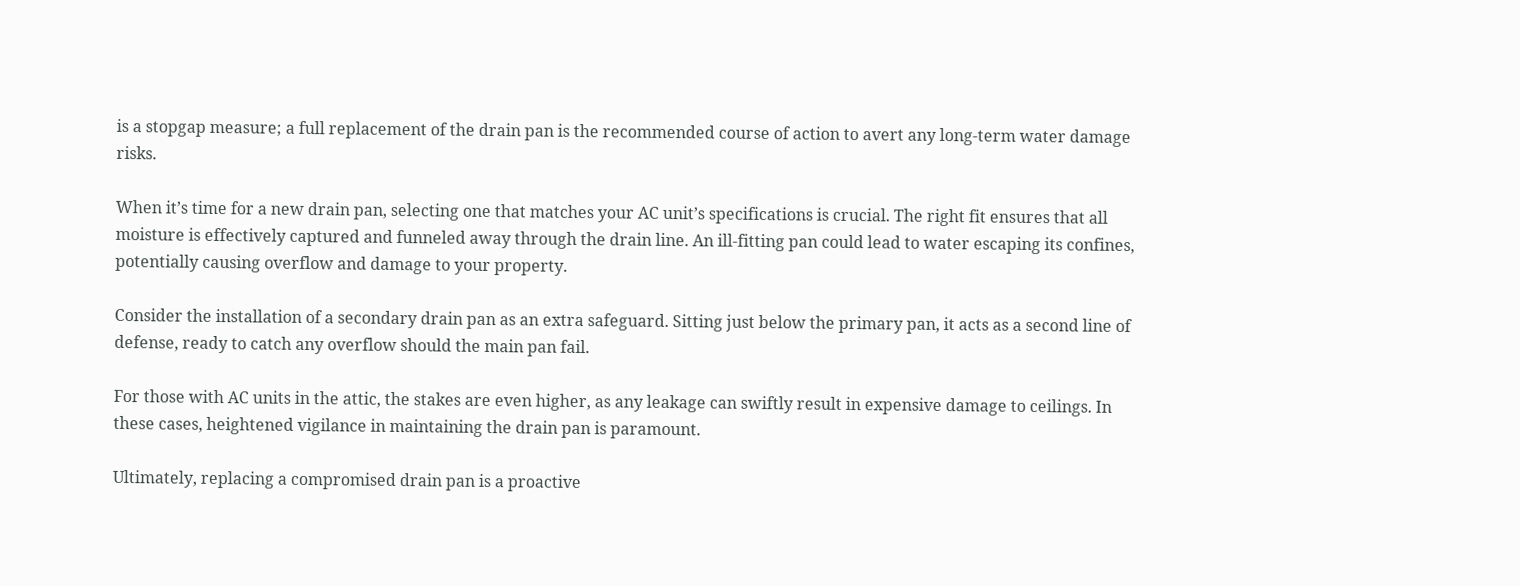is a stopgap measure; a full replacement of the drain pan is the recommended course of action to avert any long-term water damage risks.

When it’s time for a new drain pan, selecting one that matches your AC unit’s specifications is crucial. The right fit ensures that all moisture is effectively captured and funneled away through the drain line. An ill-fitting pan could lead to water escaping its confines, potentially causing overflow and damage to your property.

Consider the installation of a secondary drain pan as an extra safeguard. Sitting just below the primary pan, it acts as a second line of defense, ready to catch any overflow should the main pan fail.

For those with AC units in the attic, the stakes are even higher, as any leakage can swiftly result in expensive damage to ceilings. In these cases, heightened vigilance in maintaining the drain pan is paramount.

Ultimately, replacing a compromised drain pan is a proactive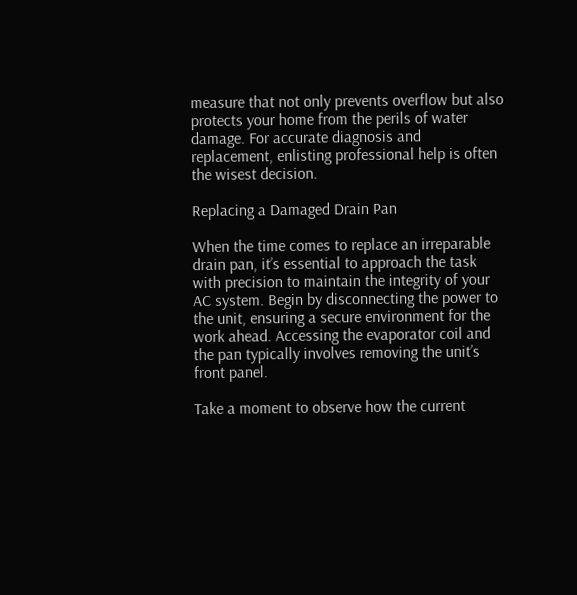measure that not only prevents overflow but also protects your home from the perils of water damage. For accurate diagnosis and replacement, enlisting professional help is often the wisest decision.

Replacing a Damaged Drain Pan

When the time comes to replace an irreparable drain pan, it’s essential to approach the task with precision to maintain the integrity of your AC system. Begin by disconnecting the power to the unit, ensuring a secure environment for the work ahead. Accessing the evaporator coil and the pan typically involves removing the unit’s front panel.

Take a moment to observe how the current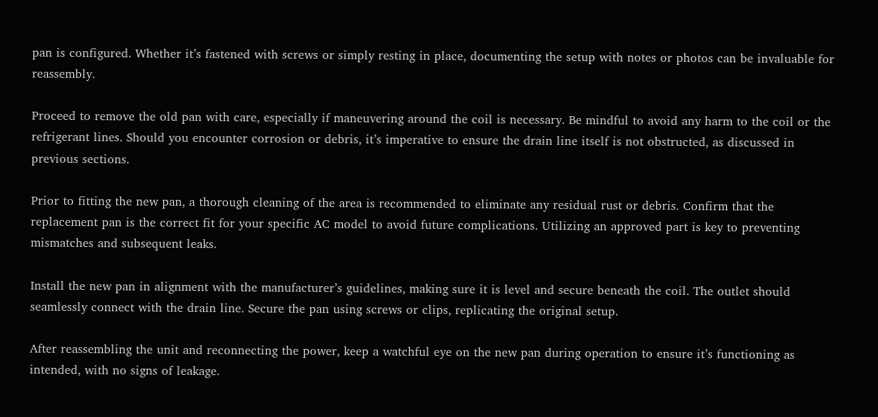pan is configured. Whether it’s fastened with screws or simply resting in place, documenting the setup with notes or photos can be invaluable for reassembly.

Proceed to remove the old pan with care, especially if maneuvering around the coil is necessary. Be mindful to avoid any harm to the coil or the refrigerant lines. Should you encounter corrosion or debris, it’s imperative to ensure the drain line itself is not obstructed, as discussed in previous sections.

Prior to fitting the new pan, a thorough cleaning of the area is recommended to eliminate any residual rust or debris. Confirm that the replacement pan is the correct fit for your specific AC model to avoid future complications. Utilizing an approved part is key to preventing mismatches and subsequent leaks.

Install the new pan in alignment with the manufacturer’s guidelines, making sure it is level and secure beneath the coil. The outlet should seamlessly connect with the drain line. Secure the pan using screws or clips, replicating the original setup.

After reassembling the unit and reconnecting the power, keep a watchful eye on the new pan during operation to ensure it’s functioning as intended, with no signs of leakage.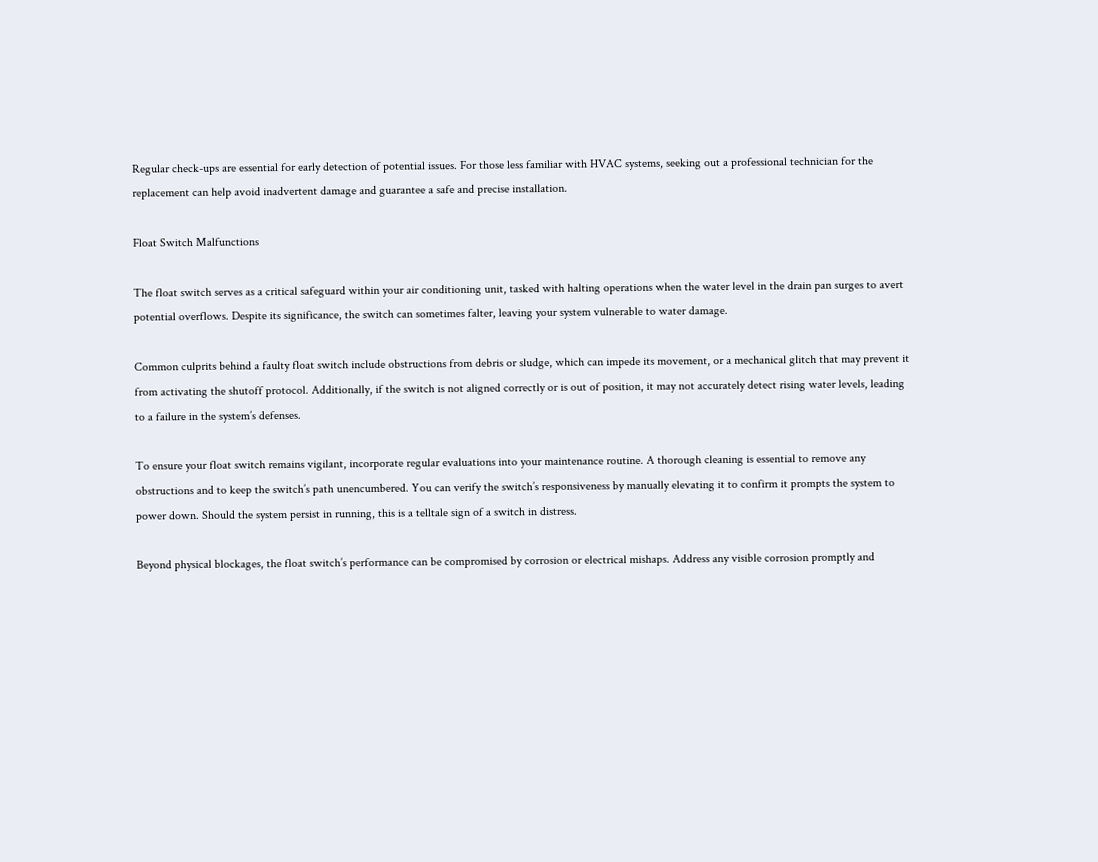Regular check-ups are essential for early detection of potential issues. For those less familiar with HVAC systems, seeking out a professional technician for the replacement can help avoid inadvertent damage and guarantee a safe and precise installation.

Float Switch Malfunctions

The float switch serves as a critical safeguard within your air conditioning unit, tasked with halting operations when the water level in the drain pan surges to avert potential overflows. Despite its significance, the switch can sometimes falter, leaving your system vulnerable to water damage.

Common culprits behind a faulty float switch include obstructions from debris or sludge, which can impede its movement, or a mechanical glitch that may prevent it from activating the shutoff protocol. Additionally, if the switch is not aligned correctly or is out of position, it may not accurately detect rising water levels, leading to a failure in the system’s defenses.

To ensure your float switch remains vigilant, incorporate regular evaluations into your maintenance routine. A thorough cleaning is essential to remove any obstructions and to keep the switch’s path unencumbered. You can verify the switch’s responsiveness by manually elevating it to confirm it prompts the system to power down. Should the system persist in running, this is a telltale sign of a switch in distress.

Beyond physical blockages, the float switch’s performance can be compromised by corrosion or electrical mishaps. Address any visible corrosion promptly and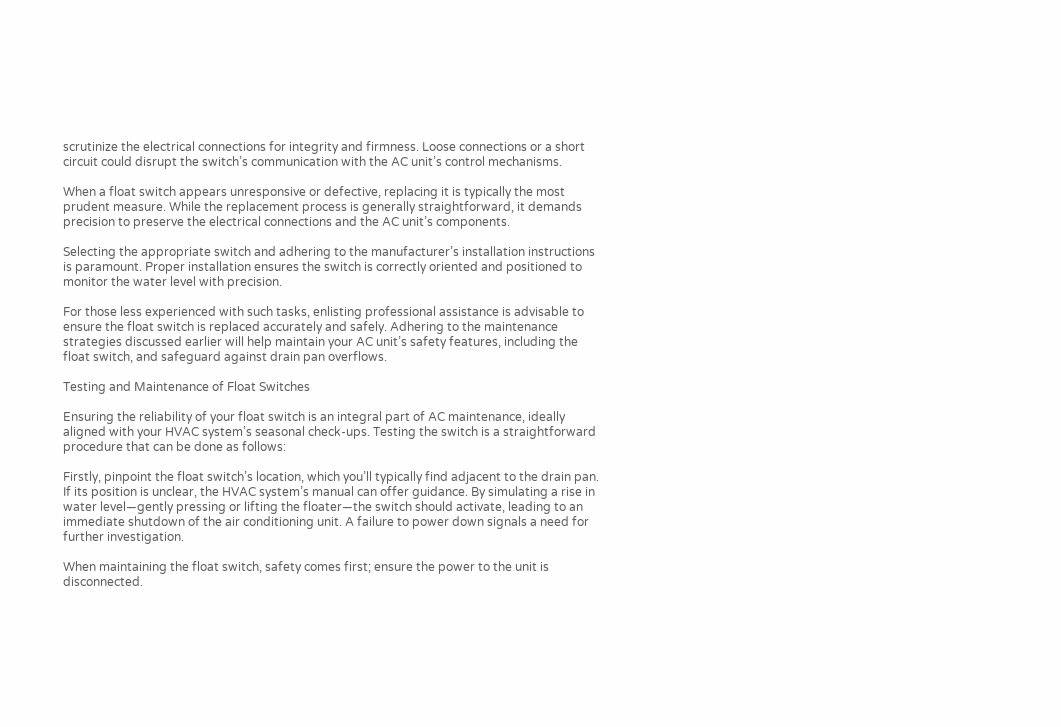scrutinize the electrical connections for integrity and firmness. Loose connections or a short circuit could disrupt the switch’s communication with the AC unit’s control mechanisms.

When a float switch appears unresponsive or defective, replacing it is typically the most prudent measure. While the replacement process is generally straightforward, it demands precision to preserve the electrical connections and the AC unit’s components.

Selecting the appropriate switch and adhering to the manufacturer’s installation instructions is paramount. Proper installation ensures the switch is correctly oriented and positioned to monitor the water level with precision.

For those less experienced with such tasks, enlisting professional assistance is advisable to ensure the float switch is replaced accurately and safely. Adhering to the maintenance strategies discussed earlier will help maintain your AC unit’s safety features, including the float switch, and safeguard against drain pan overflows.

Testing and Maintenance of Float Switches

Ensuring the reliability of your float switch is an integral part of AC maintenance, ideally aligned with your HVAC system’s seasonal check-ups. Testing the switch is a straightforward procedure that can be done as follows:

Firstly, pinpoint the float switch’s location, which you’ll typically find adjacent to the drain pan. If its position is unclear, the HVAC system’s manual can offer guidance. By simulating a rise in water level—gently pressing or lifting the floater—the switch should activate, leading to an immediate shutdown of the air conditioning unit. A failure to power down signals a need for further investigation.

When maintaining the float switch, safety comes first; ensure the power to the unit is disconnected.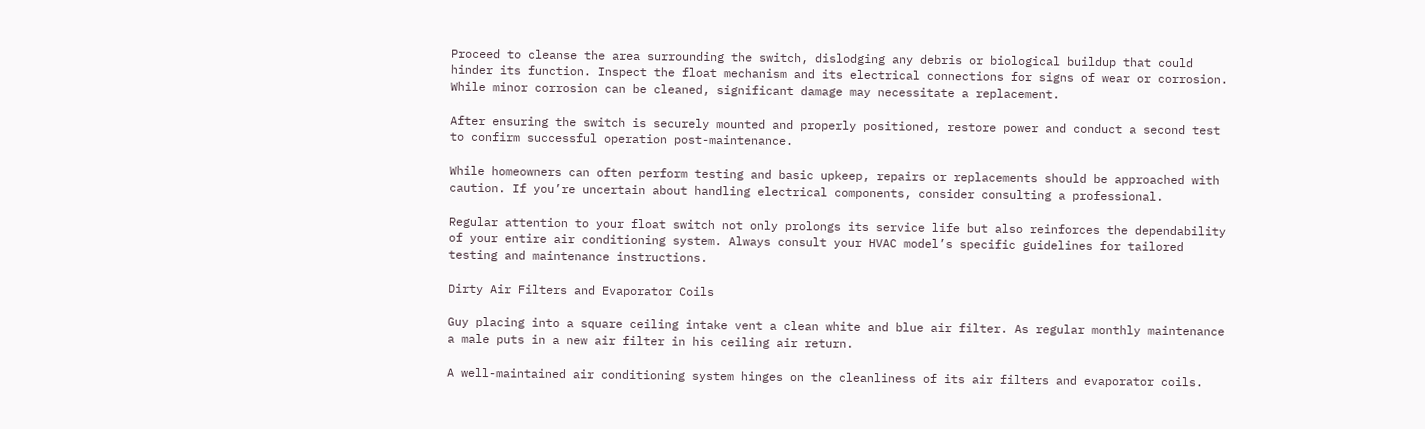Proceed to cleanse the area surrounding the switch, dislodging any debris or biological buildup that could hinder its function. Inspect the float mechanism and its electrical connections for signs of wear or corrosion. While minor corrosion can be cleaned, significant damage may necessitate a replacement.

After ensuring the switch is securely mounted and properly positioned, restore power and conduct a second test to confirm successful operation post-maintenance.

While homeowners can often perform testing and basic upkeep, repairs or replacements should be approached with caution. If you’re uncertain about handling electrical components, consider consulting a professional.

Regular attention to your float switch not only prolongs its service life but also reinforces the dependability of your entire air conditioning system. Always consult your HVAC model’s specific guidelines for tailored testing and maintenance instructions.

Dirty Air Filters and Evaporator Coils

Guy placing into a square ceiling intake vent a clean white and blue air filter. As regular monthly maintenance a male puts in a new air filter in his ceiling air return.

A well-maintained air conditioning system hinges on the cleanliness of its air filters and evaporator coils.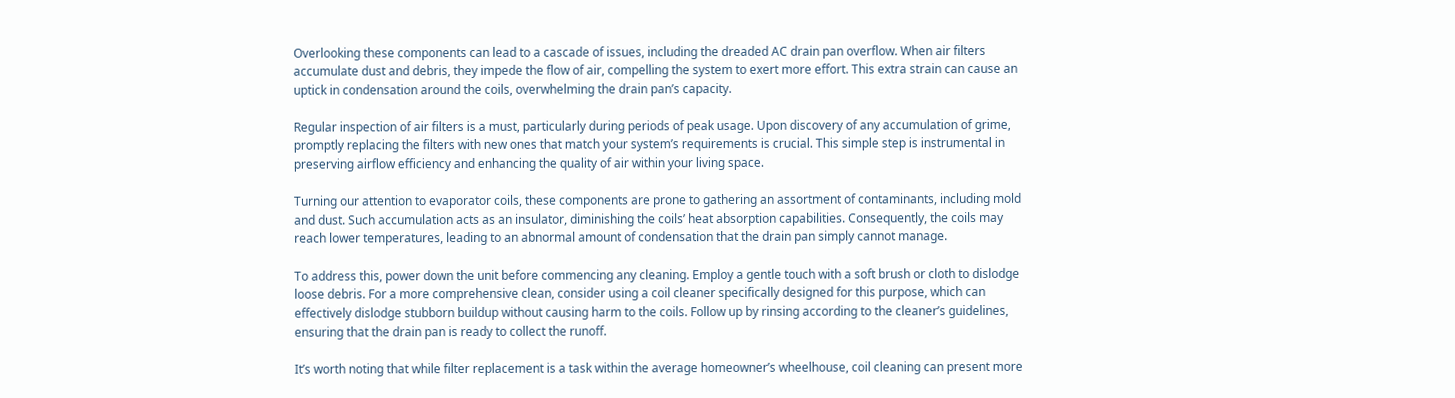Overlooking these components can lead to a cascade of issues, including the dreaded AC drain pan overflow. When air filters accumulate dust and debris, they impede the flow of air, compelling the system to exert more effort. This extra strain can cause an uptick in condensation around the coils, overwhelming the drain pan’s capacity.

Regular inspection of air filters is a must, particularly during periods of peak usage. Upon discovery of any accumulation of grime, promptly replacing the filters with new ones that match your system’s requirements is crucial. This simple step is instrumental in preserving airflow efficiency and enhancing the quality of air within your living space.

Turning our attention to evaporator coils, these components are prone to gathering an assortment of contaminants, including mold and dust. Such accumulation acts as an insulator, diminishing the coils’ heat absorption capabilities. Consequently, the coils may reach lower temperatures, leading to an abnormal amount of condensation that the drain pan simply cannot manage.

To address this, power down the unit before commencing any cleaning. Employ a gentle touch with a soft brush or cloth to dislodge loose debris. For a more comprehensive clean, consider using a coil cleaner specifically designed for this purpose, which can effectively dislodge stubborn buildup without causing harm to the coils. Follow up by rinsing according to the cleaner’s guidelines, ensuring that the drain pan is ready to collect the runoff.

It’s worth noting that while filter replacement is a task within the average homeowner’s wheelhouse, coil cleaning can present more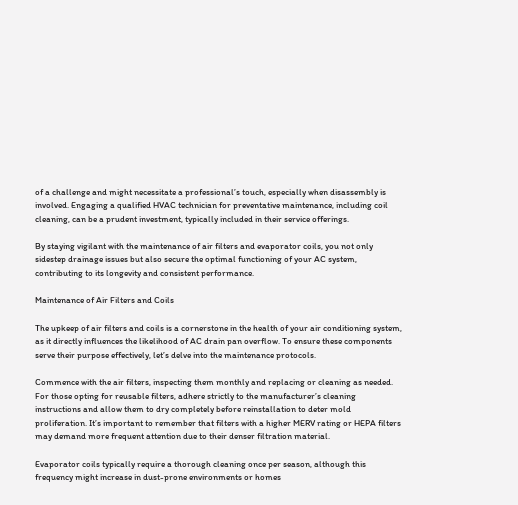of a challenge and might necessitate a professional’s touch, especially when disassembly is involved. Engaging a qualified HVAC technician for preventative maintenance, including coil cleaning, can be a prudent investment, typically included in their service offerings.

By staying vigilant with the maintenance of air filters and evaporator coils, you not only sidestep drainage issues but also secure the optimal functioning of your AC system, contributing to its longevity and consistent performance.

Maintenance of Air Filters and Coils

The upkeep of air filters and coils is a cornerstone in the health of your air conditioning system, as it directly influences the likelihood of AC drain pan overflow. To ensure these components serve their purpose effectively, let’s delve into the maintenance protocols.

Commence with the air filters, inspecting them monthly and replacing or cleaning as needed. For those opting for reusable filters, adhere strictly to the manufacturer’s cleaning instructions and allow them to dry completely before reinstallation to deter mold proliferation. It’s important to remember that filters with a higher MERV rating or HEPA filters may demand more frequent attention due to their denser filtration material.

Evaporator coils typically require a thorough cleaning once per season, although this frequency might increase in dust-prone environments or homes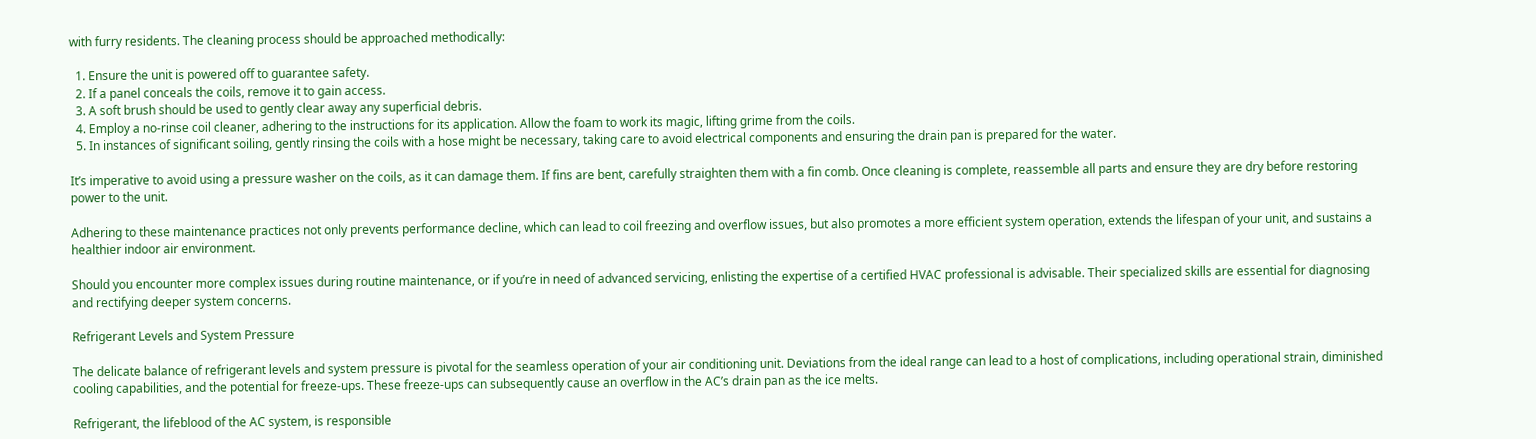with furry residents. The cleaning process should be approached methodically:

  1. Ensure the unit is powered off to guarantee safety.
  2. If a panel conceals the coils, remove it to gain access.
  3. A soft brush should be used to gently clear away any superficial debris.
  4. Employ a no-rinse coil cleaner, adhering to the instructions for its application. Allow the foam to work its magic, lifting grime from the coils.
  5. In instances of significant soiling, gently rinsing the coils with a hose might be necessary, taking care to avoid electrical components and ensuring the drain pan is prepared for the water.

It’s imperative to avoid using a pressure washer on the coils, as it can damage them. If fins are bent, carefully straighten them with a fin comb. Once cleaning is complete, reassemble all parts and ensure they are dry before restoring power to the unit.

Adhering to these maintenance practices not only prevents performance decline, which can lead to coil freezing and overflow issues, but also promotes a more efficient system operation, extends the lifespan of your unit, and sustains a healthier indoor air environment.

Should you encounter more complex issues during routine maintenance, or if you’re in need of advanced servicing, enlisting the expertise of a certified HVAC professional is advisable. Their specialized skills are essential for diagnosing and rectifying deeper system concerns.

Refrigerant Levels and System Pressure

The delicate balance of refrigerant levels and system pressure is pivotal for the seamless operation of your air conditioning unit. Deviations from the ideal range can lead to a host of complications, including operational strain, diminished cooling capabilities, and the potential for freeze-ups. These freeze-ups can subsequently cause an overflow in the AC’s drain pan as the ice melts.

Refrigerant, the lifeblood of the AC system, is responsible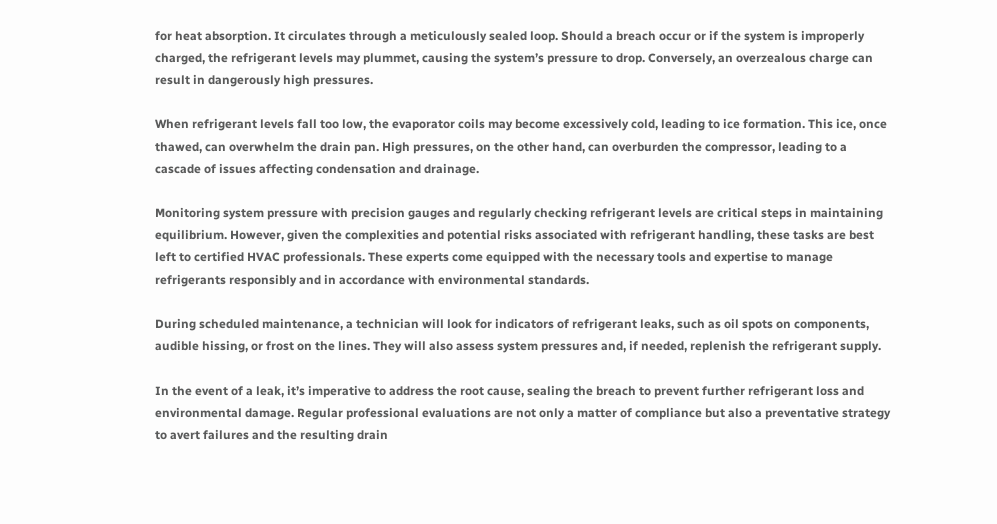for heat absorption. It circulates through a meticulously sealed loop. Should a breach occur or if the system is improperly charged, the refrigerant levels may plummet, causing the system’s pressure to drop. Conversely, an overzealous charge can result in dangerously high pressures.

When refrigerant levels fall too low, the evaporator coils may become excessively cold, leading to ice formation. This ice, once thawed, can overwhelm the drain pan. High pressures, on the other hand, can overburden the compressor, leading to a cascade of issues affecting condensation and drainage.

Monitoring system pressure with precision gauges and regularly checking refrigerant levels are critical steps in maintaining equilibrium. However, given the complexities and potential risks associated with refrigerant handling, these tasks are best left to certified HVAC professionals. These experts come equipped with the necessary tools and expertise to manage refrigerants responsibly and in accordance with environmental standards.

During scheduled maintenance, a technician will look for indicators of refrigerant leaks, such as oil spots on components, audible hissing, or frost on the lines. They will also assess system pressures and, if needed, replenish the refrigerant supply.

In the event of a leak, it’s imperative to address the root cause, sealing the breach to prevent further refrigerant loss and environmental damage. Regular professional evaluations are not only a matter of compliance but also a preventative strategy to avert failures and the resulting drain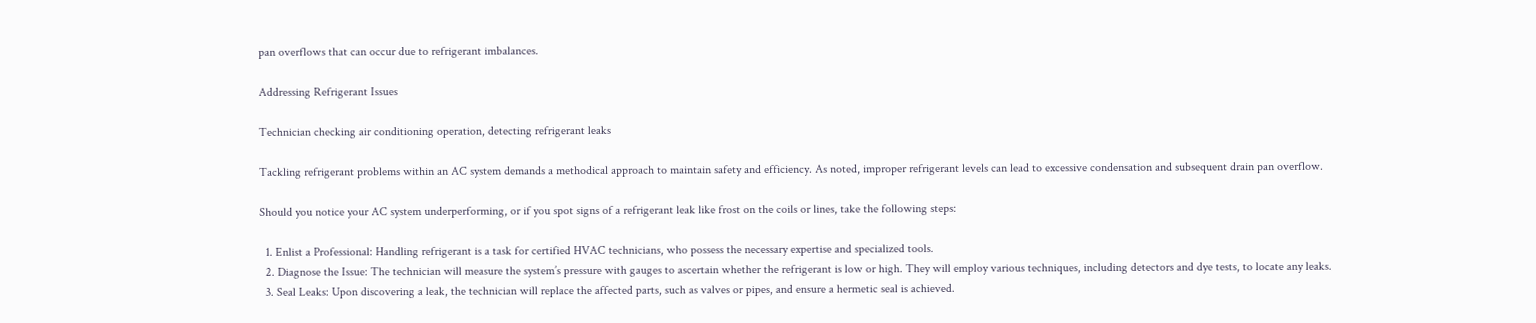pan overflows that can occur due to refrigerant imbalances.

Addressing Refrigerant Issues

Technician checking air conditioning operation, detecting refrigerant leaks

Tackling refrigerant problems within an AC system demands a methodical approach to maintain safety and efficiency. As noted, improper refrigerant levels can lead to excessive condensation and subsequent drain pan overflow.

Should you notice your AC system underperforming, or if you spot signs of a refrigerant leak like frost on the coils or lines, take the following steps:

  1. Enlist a Professional: Handling refrigerant is a task for certified HVAC technicians, who possess the necessary expertise and specialized tools.
  2. Diagnose the Issue: The technician will measure the system’s pressure with gauges to ascertain whether the refrigerant is low or high. They will employ various techniques, including detectors and dye tests, to locate any leaks.
  3. Seal Leaks: Upon discovering a leak, the technician will replace the affected parts, such as valves or pipes, and ensure a hermetic seal is achieved.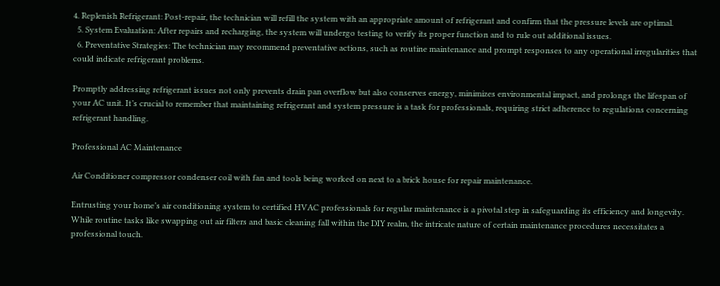4. Replenish Refrigerant: Post-repair, the technician will refill the system with an appropriate amount of refrigerant and confirm that the pressure levels are optimal.
  5. System Evaluation: After repairs and recharging, the system will undergo testing to verify its proper function and to rule out additional issues.
  6. Preventative Strategies: The technician may recommend preventative actions, such as routine maintenance and prompt responses to any operational irregularities that could indicate refrigerant problems.

Promptly addressing refrigerant issues not only prevents drain pan overflow but also conserves energy, minimizes environmental impact, and prolongs the lifespan of your AC unit. It’s crucial to remember that maintaining refrigerant and system pressure is a task for professionals, requiring strict adherence to regulations concerning refrigerant handling.

Professional AC Maintenance

Air Conditioner compressor condenser coil with fan and tools being worked on next to a brick house for repair maintenance.

Entrusting your home’s air conditioning system to certified HVAC professionals for regular maintenance is a pivotal step in safeguarding its efficiency and longevity. While routine tasks like swapping out air filters and basic cleaning fall within the DIY realm, the intricate nature of certain maintenance procedures necessitates a professional touch.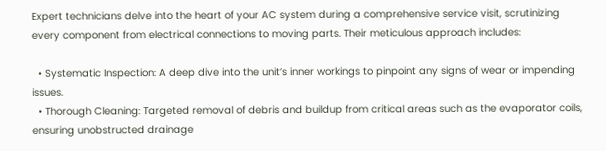Expert technicians delve into the heart of your AC system during a comprehensive service visit, scrutinizing every component from electrical connections to moving parts. Their meticulous approach includes:

  • Systematic Inspection: A deep dive into the unit’s inner workings to pinpoint any signs of wear or impending issues.
  • Thorough Cleaning: Targeted removal of debris and buildup from critical areas such as the evaporator coils, ensuring unobstructed drainage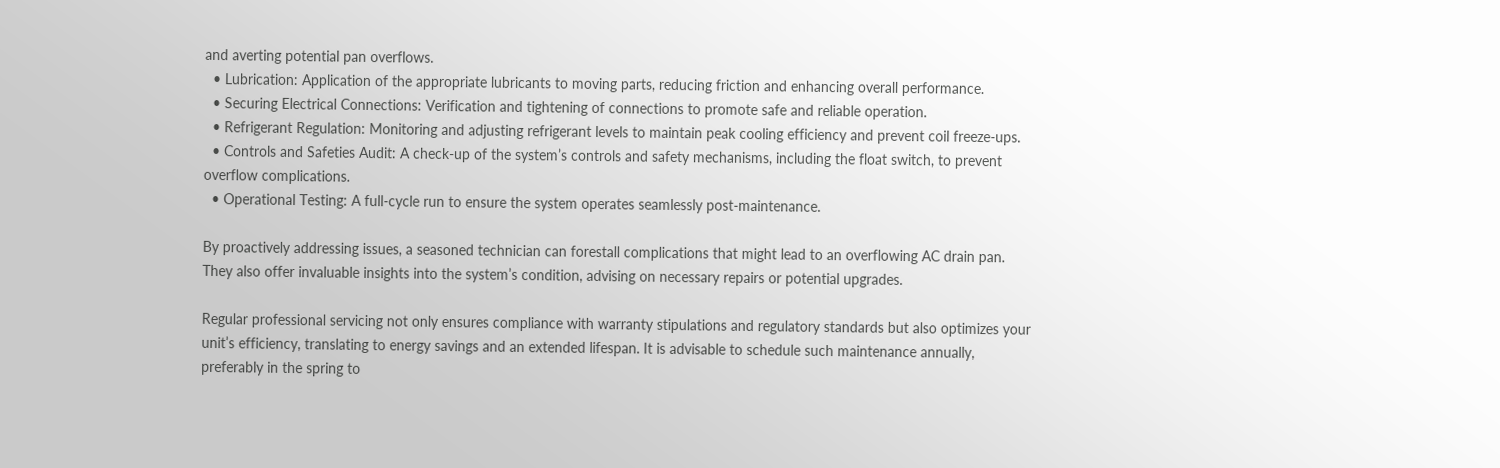and averting potential pan overflows.
  • Lubrication: Application of the appropriate lubricants to moving parts, reducing friction and enhancing overall performance.
  • Securing Electrical Connections: Verification and tightening of connections to promote safe and reliable operation.
  • Refrigerant Regulation: Monitoring and adjusting refrigerant levels to maintain peak cooling efficiency and prevent coil freeze-ups.
  • Controls and Safeties Audit: A check-up of the system’s controls and safety mechanisms, including the float switch, to prevent overflow complications.
  • Operational Testing: A full-cycle run to ensure the system operates seamlessly post-maintenance.

By proactively addressing issues, a seasoned technician can forestall complications that might lead to an overflowing AC drain pan. They also offer invaluable insights into the system’s condition, advising on necessary repairs or potential upgrades.

Regular professional servicing not only ensures compliance with warranty stipulations and regulatory standards but also optimizes your unit’s efficiency, translating to energy savings and an extended lifespan. It is advisable to schedule such maintenance annually, preferably in the spring to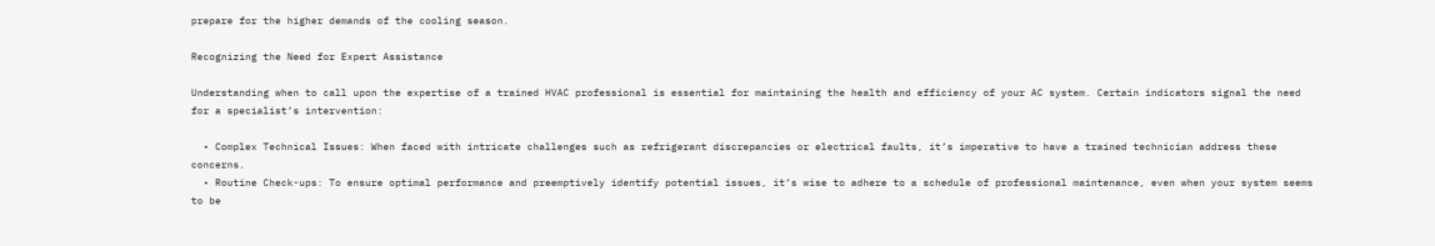prepare for the higher demands of the cooling season.

Recognizing the Need for Expert Assistance

Understanding when to call upon the expertise of a trained HVAC professional is essential for maintaining the health and efficiency of your AC system. Certain indicators signal the need for a specialist’s intervention:

  • Complex Technical Issues: When faced with intricate challenges such as refrigerant discrepancies or electrical faults, it’s imperative to have a trained technician address these concerns.
  • Routine Check-ups: To ensure optimal performance and preemptively identify potential issues, it’s wise to adhere to a schedule of professional maintenance, even when your system seems to be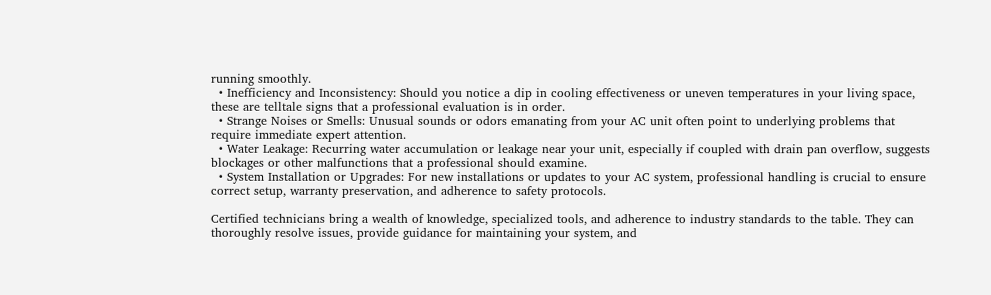running smoothly.
  • Inefficiency and Inconsistency: Should you notice a dip in cooling effectiveness or uneven temperatures in your living space, these are telltale signs that a professional evaluation is in order.
  • Strange Noises or Smells: Unusual sounds or odors emanating from your AC unit often point to underlying problems that require immediate expert attention.
  • Water Leakage: Recurring water accumulation or leakage near your unit, especially if coupled with drain pan overflow, suggests blockages or other malfunctions that a professional should examine.
  • System Installation or Upgrades: For new installations or updates to your AC system, professional handling is crucial to ensure correct setup, warranty preservation, and adherence to safety protocols.

Certified technicians bring a wealth of knowledge, specialized tools, and adherence to industry standards to the table. They can thoroughly resolve issues, provide guidance for maintaining your system, and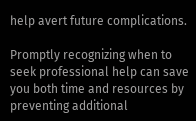help avert future complications.

Promptly recognizing when to seek professional help can save you both time and resources by preventing additional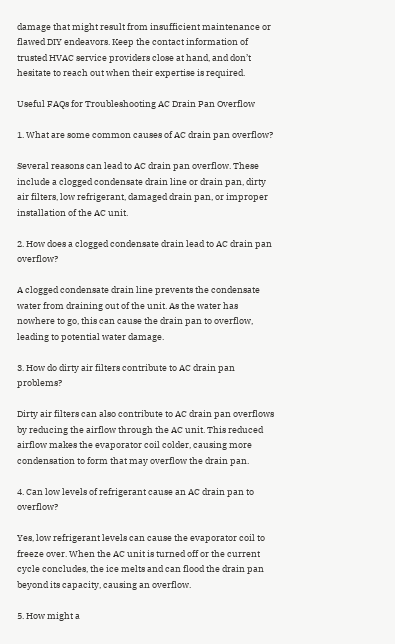damage that might result from insufficient maintenance or flawed DIY endeavors. Keep the contact information of trusted HVAC service providers close at hand, and don’t hesitate to reach out when their expertise is required.

Useful FAQs for Troubleshooting AC Drain Pan Overflow

1. What are some common causes of AC drain pan overflow?

Several reasons can lead to AC drain pan overflow. These include a clogged condensate drain line or drain pan, dirty air filters, low refrigerant, damaged drain pan, or improper installation of the AC unit.

2. How does a clogged condensate drain lead to AC drain pan overflow?

A clogged condensate drain line prevents the condensate water from draining out of the unit. As the water has nowhere to go, this can cause the drain pan to overflow, leading to potential water damage.

3. How do dirty air filters contribute to AC drain pan problems?

Dirty air filters can also contribute to AC drain pan overflows by reducing the airflow through the AC unit. This reduced airflow makes the evaporator coil colder, causing more condensation to form that may overflow the drain pan.

4. Can low levels of refrigerant cause an AC drain pan to overflow?

Yes, low refrigerant levels can cause the evaporator coil to freeze over. When the AC unit is turned off or the current cycle concludes, the ice melts and can flood the drain pan beyond its capacity, causing an overflow.

5. How might a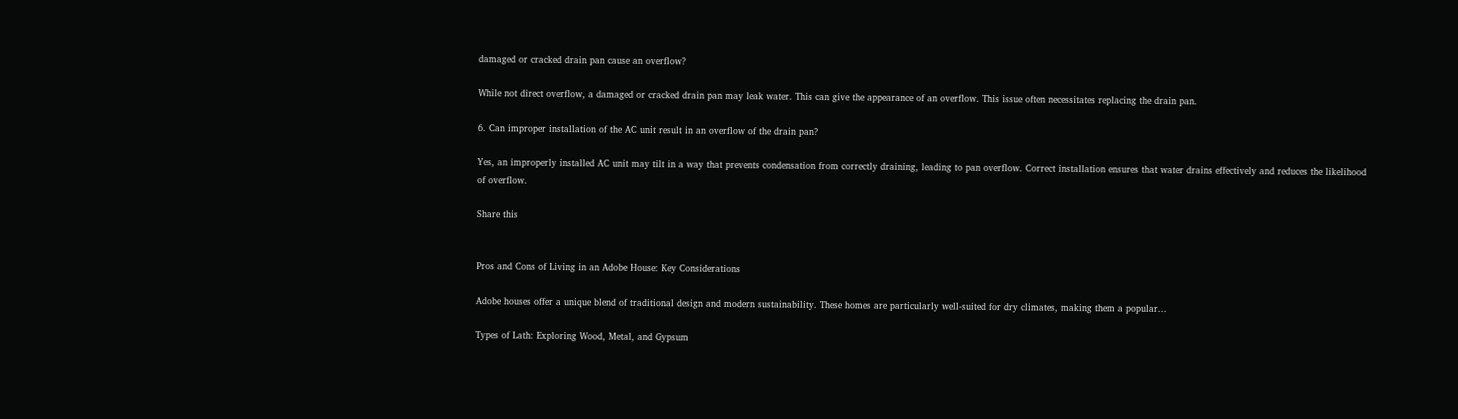damaged or cracked drain pan cause an overflow?

While not direct overflow, a damaged or cracked drain pan may leak water. This can give the appearance of an overflow. This issue often necessitates replacing the drain pan.

6. Can improper installation of the AC unit result in an overflow of the drain pan?

Yes, an improperly installed AC unit may tilt in a way that prevents condensation from correctly draining, leading to pan overflow. Correct installation ensures that water drains effectively and reduces the likelihood of overflow.

Share this


Pros and Cons of Living in an Adobe House: Key Considerations

Adobe houses offer a unique blend of traditional design and modern sustainability. These homes are particularly well-suited for dry climates, making them a popular...

Types of Lath: Exploring Wood, Metal, and Gypsum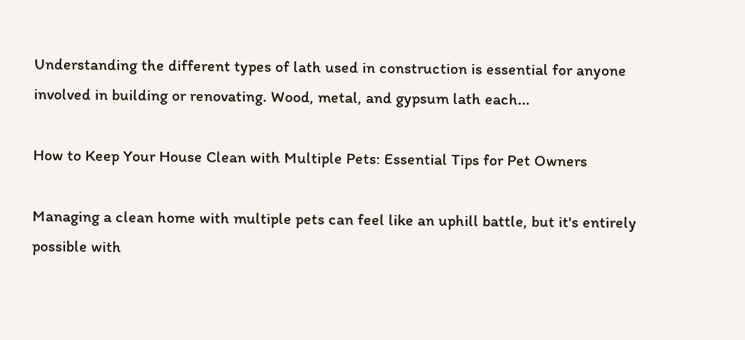Understanding the different types of lath used in construction is essential for anyone involved in building or renovating. Wood, metal, and gypsum lath each...

How to Keep Your House Clean with Multiple Pets: Essential Tips for Pet Owners

Managing a clean home with multiple pets can feel like an uphill battle, but it's entirely possible with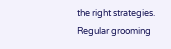the right strategies. Regular grooming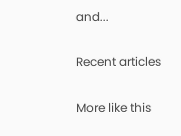and...

Recent articles

More like this